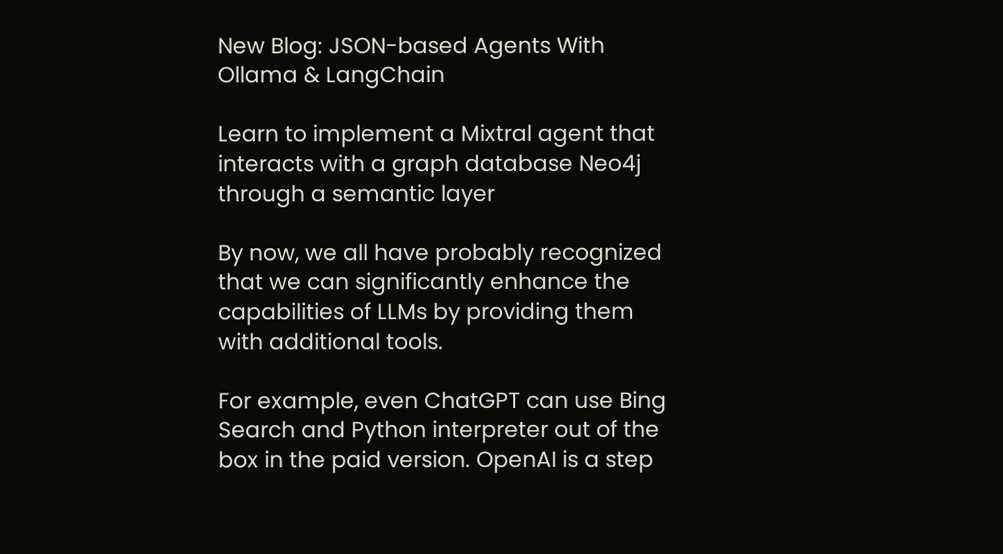New Blog: JSON-based Agents With Ollama & LangChain

Learn to implement a Mixtral agent that interacts with a graph database Neo4j through a semantic layer

By now, we all have probably recognized that we can significantly enhance the capabilities of LLMs by providing them with additional tools.

For example, even ChatGPT can use Bing Search and Python interpreter out of the box in the paid version. OpenAI is a step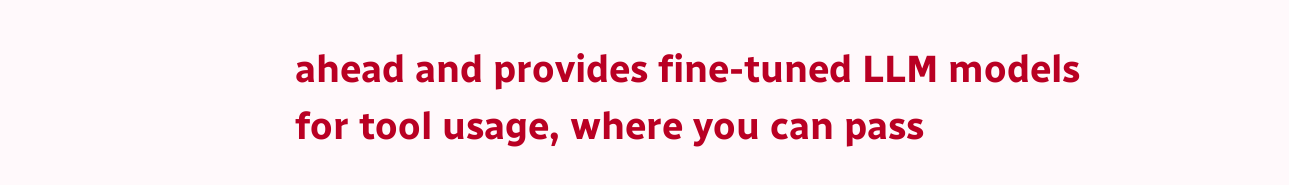ahead and provides fine-tuned LLM models for tool usage, where you can pass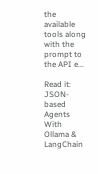the available tools along with the prompt to the API e...

Read it: JSON-based Agents With Ollama & LangChain